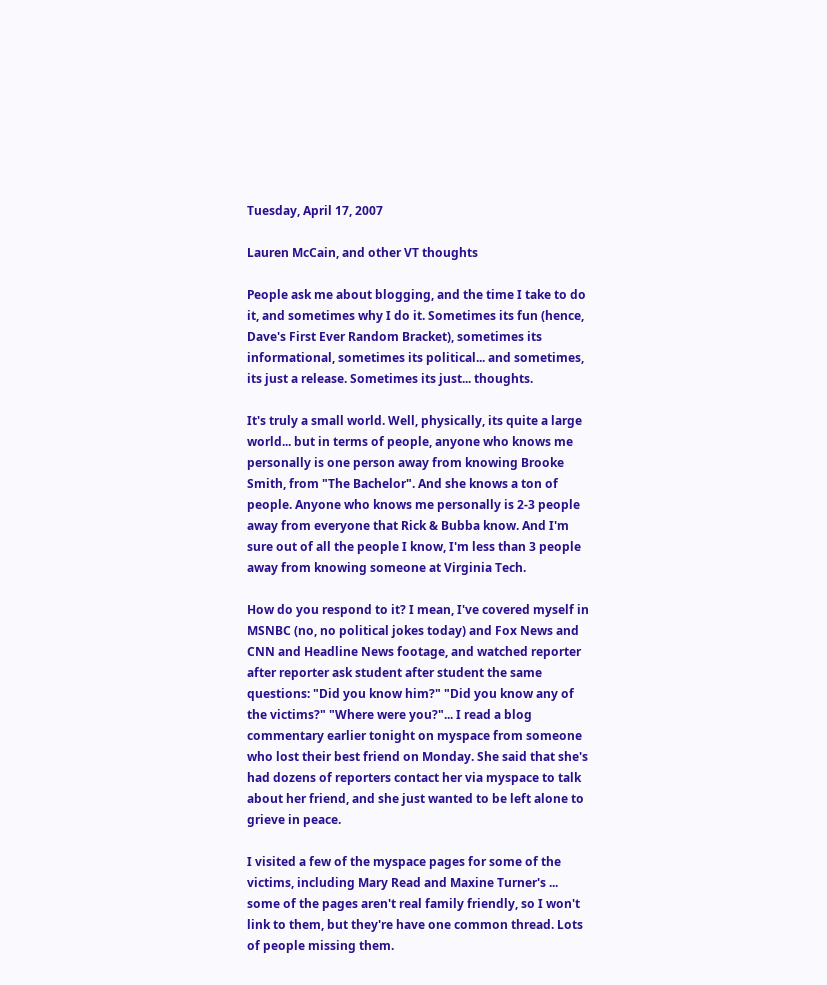Tuesday, April 17, 2007

Lauren McCain, and other VT thoughts

People ask me about blogging, and the time I take to do it, and sometimes why I do it. Sometimes its fun (hence, Dave's First Ever Random Bracket), sometimes its informational, sometimes its political... and sometimes, its just a release. Sometimes its just... thoughts.

It's truly a small world. Well, physically, its quite a large world... but in terms of people, anyone who knows me personally is one person away from knowing Brooke Smith, from "The Bachelor". And she knows a ton of people. Anyone who knows me personally is 2-3 people away from everyone that Rick & Bubba know. And I'm sure out of all the people I know, I'm less than 3 people away from knowing someone at Virginia Tech.

How do you respond to it? I mean, I've covered myself in MSNBC (no, no political jokes today) and Fox News and CNN and Headline News footage, and watched reporter after reporter ask student after student the same questions: "Did you know him?" "Did you know any of the victims?" "Where were you?"... I read a blog commentary earlier tonight on myspace from someone who lost their best friend on Monday. She said that she's had dozens of reporters contact her via myspace to talk about her friend, and she just wanted to be left alone to grieve in peace.

I visited a few of the myspace pages for some of the victims, including Mary Read and Maxine Turner's ... some of the pages aren't real family friendly, so I won't link to them, but they're have one common thread. Lots of people missing them.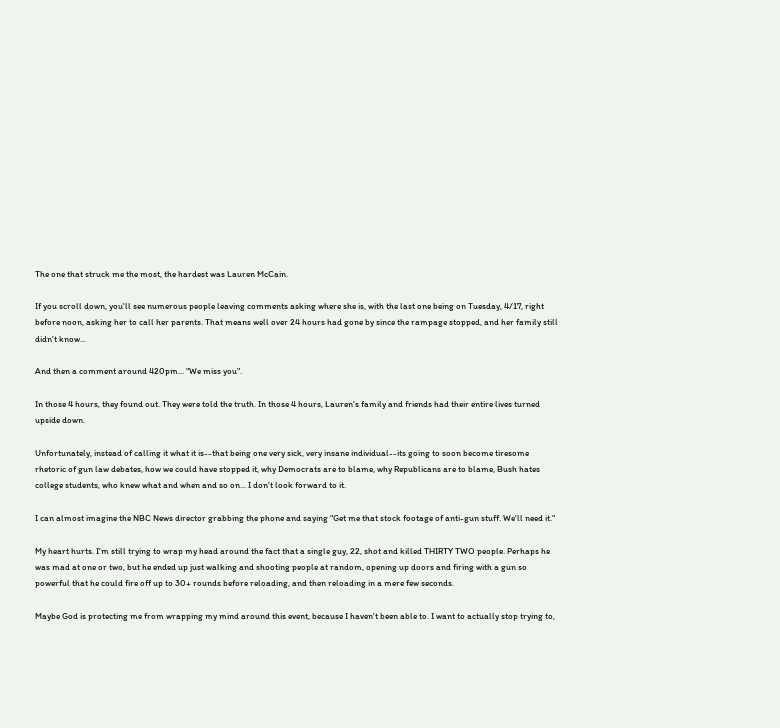The one that struck me the most, the hardest was Lauren McCain.

If you scroll down, you'll see numerous people leaving comments asking where she is, with the last one being on Tuesday, 4/17, right before noon, asking her to call her parents. That means well over 24 hours had gone by since the rampage stopped, and her family still didn't know...

And then a comment around 420pm... "We miss you".

In those 4 hours, they found out. They were told the truth. In those 4 hours, Lauren's family and friends had their entire lives turned upside down.

Unfortunately, instead of calling it what it is--that being one very sick, very insane individual--its going to soon become tiresome rhetoric of gun law debates, how we could have stopped it, why Democrats are to blame, why Republicans are to blame, Bush hates college students, who knew what and when and so on... I don't look forward to it.

I can almost imagine the NBC News director grabbing the phone and saying "Get me that stock footage of anti-gun stuff. We'll need it."

My heart hurts. I'm still trying to wrap my head around the fact that a single guy, 22, shot and killed THIRTY TWO people. Perhaps he was mad at one or two, but he ended up just walking and shooting people at random, opening up doors and firing with a gun so powerful that he could fire off up to 30+ rounds before reloading, and then reloading in a mere few seconds.

Maybe God is protecting me from wrapping my mind around this event, because I haven't been able to. I want to actually stop trying to,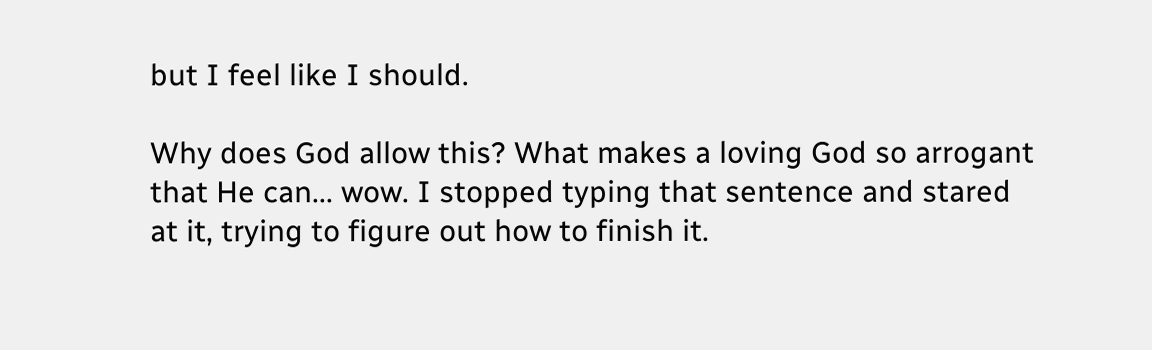but I feel like I should.

Why does God allow this? What makes a loving God so arrogant that He can... wow. I stopped typing that sentence and stared at it, trying to figure out how to finish it.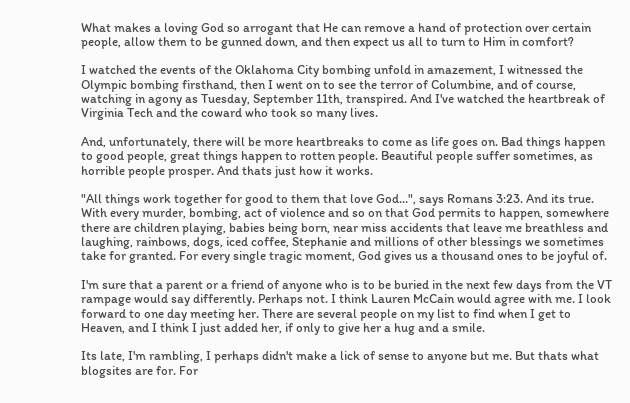What makes a loving God so arrogant that He can remove a hand of protection over certain people, allow them to be gunned down, and then expect us all to turn to Him in comfort?

I watched the events of the Oklahoma City bombing unfold in amazement, I witnessed the Olympic bombing firsthand, then I went on to see the terror of Columbine, and of course, watching in agony as Tuesday, September 11th, transpired. And I've watched the heartbreak of Virginia Tech and the coward who took so many lives.

And, unfortunately, there will be more heartbreaks to come as life goes on. Bad things happen to good people, great things happen to rotten people. Beautiful people suffer sometimes, as horrible people prosper. And thats just how it works.

"All things work together for good to them that love God...", says Romans 3:23. And its true. With every murder, bombing, act of violence and so on that God permits to happen, somewhere there are children playing, babies being born, near miss accidents that leave me breathless and laughing, rainbows, dogs, iced coffee, Stephanie and millions of other blessings we sometimes take for granted. For every single tragic moment, God gives us a thousand ones to be joyful of.

I'm sure that a parent or a friend of anyone who is to be buried in the next few days from the VT rampage would say differently. Perhaps not. I think Lauren McCain would agree with me. I look forward to one day meeting her. There are several people on my list to find when I get to Heaven, and I think I just added her, if only to give her a hug and a smile.

Its late, I'm rambling, I perhaps didn't make a lick of sense to anyone but me. But thats what blogsites are for. For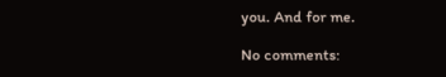you. And for me.

No comments: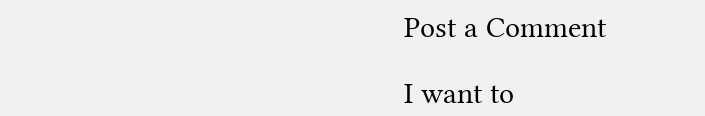Post a Comment

I want to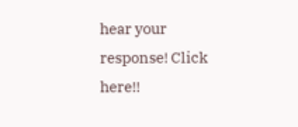hear your response! Click here!!